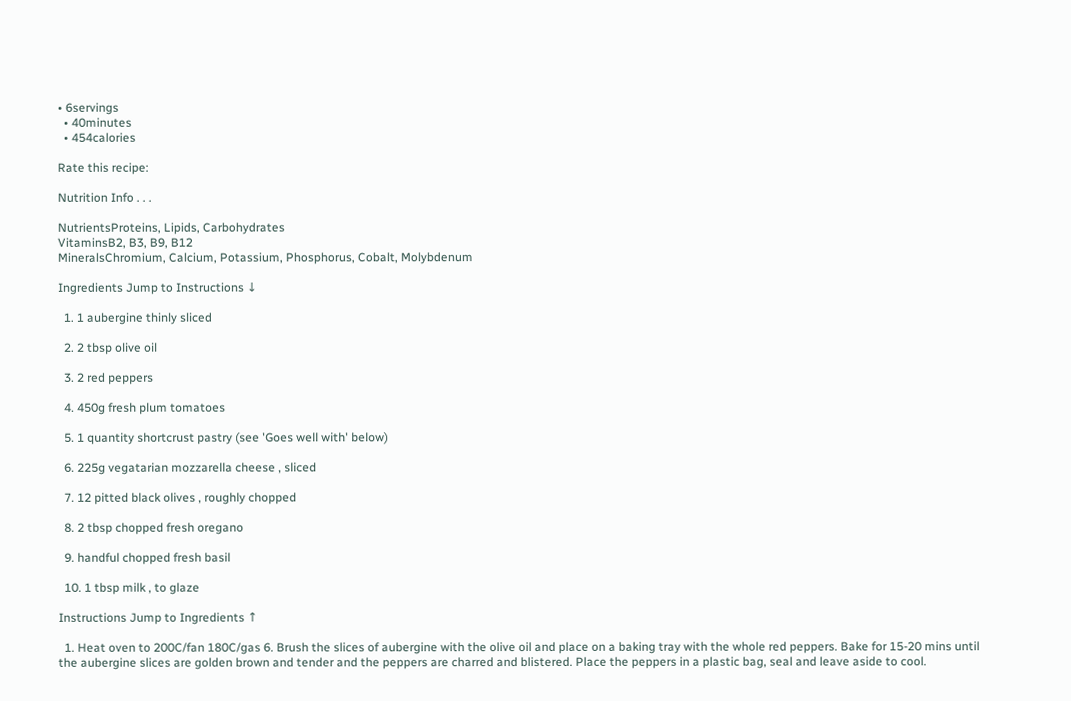• 6servings
  • 40minutes
  • 454calories

Rate this recipe:

Nutrition Info . . .

NutrientsProteins, Lipids, Carbohydrates
VitaminsB2, B3, B9, B12
MineralsChromium, Calcium, Potassium, Phosphorus, Cobalt, Molybdenum

Ingredients Jump to Instructions ↓

  1. 1 aubergine thinly sliced

  2. 2 tbsp olive oil

  3. 2 red peppers

  4. 450g fresh plum tomatoes

  5. 1 quantity shortcrust pastry (see 'Goes well with' below)

  6. 225g vegatarian mozzarella cheese , sliced

  7. 12 pitted black olives , roughly chopped

  8. 2 tbsp chopped fresh oregano

  9. handful chopped fresh basil

  10. 1 tbsp milk , to glaze

Instructions Jump to Ingredients ↑

  1. Heat oven to 200C/fan 180C/gas 6. Brush the slices of aubergine with the olive oil and place on a baking tray with the whole red peppers. Bake for 15-20 mins until the aubergine slices are golden brown and tender and the peppers are charred and blistered. Place the peppers in a plastic bag, seal and leave aside to cool.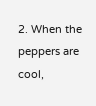2. When the peppers are cool,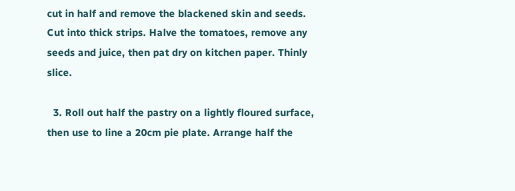cut in half and remove the blackened skin and seeds. Cut into thick strips. Halve the tomatoes, remove any seeds and juice, then pat dry on kitchen paper. Thinly slice.

  3. Roll out half the pastry on a lightly floured surface, then use to line a 20cm pie plate. Arrange half the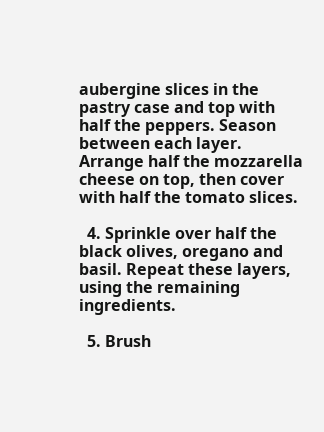aubergine slices in the pastry case and top with half the peppers. Season between each layer. Arrange half the mozzarella cheese on top, then cover with half the tomato slices.

  4. Sprinkle over half the black olives, oregano and basil. Repeat these layers, using the remaining ingredients.

  5. Brush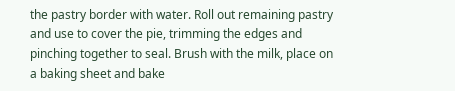the pastry border with water. Roll out remaining pastry and use to cover the pie, trimming the edges and pinching together to seal. Brush with the milk, place on a baking sheet and bake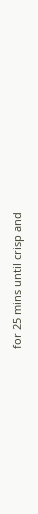for 25 mins until crisp and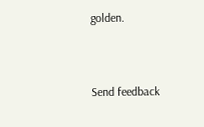golden.


Send feedback